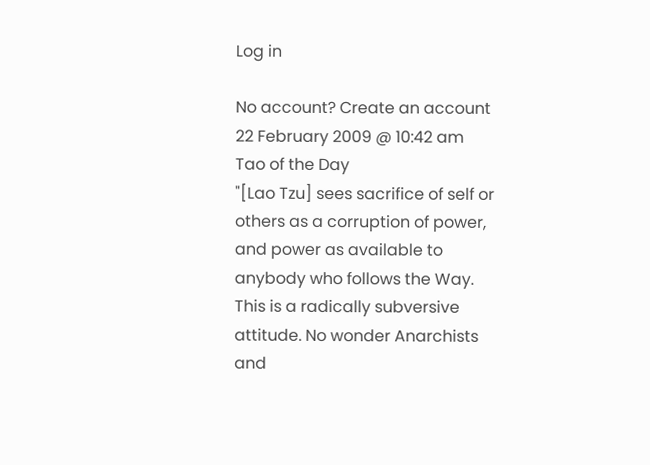Log in

No account? Create an account
22 February 2009 @ 10:42 am
Tao of the Day
"[Lao Tzu] sees sacrifice of self or others as a corruption of power, and power as available to anybody who follows the Way. This is a radically subversive attitude. No wonder Anarchists and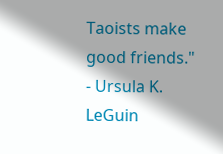Taoists make good friends."
- Ursula K. LeGuin